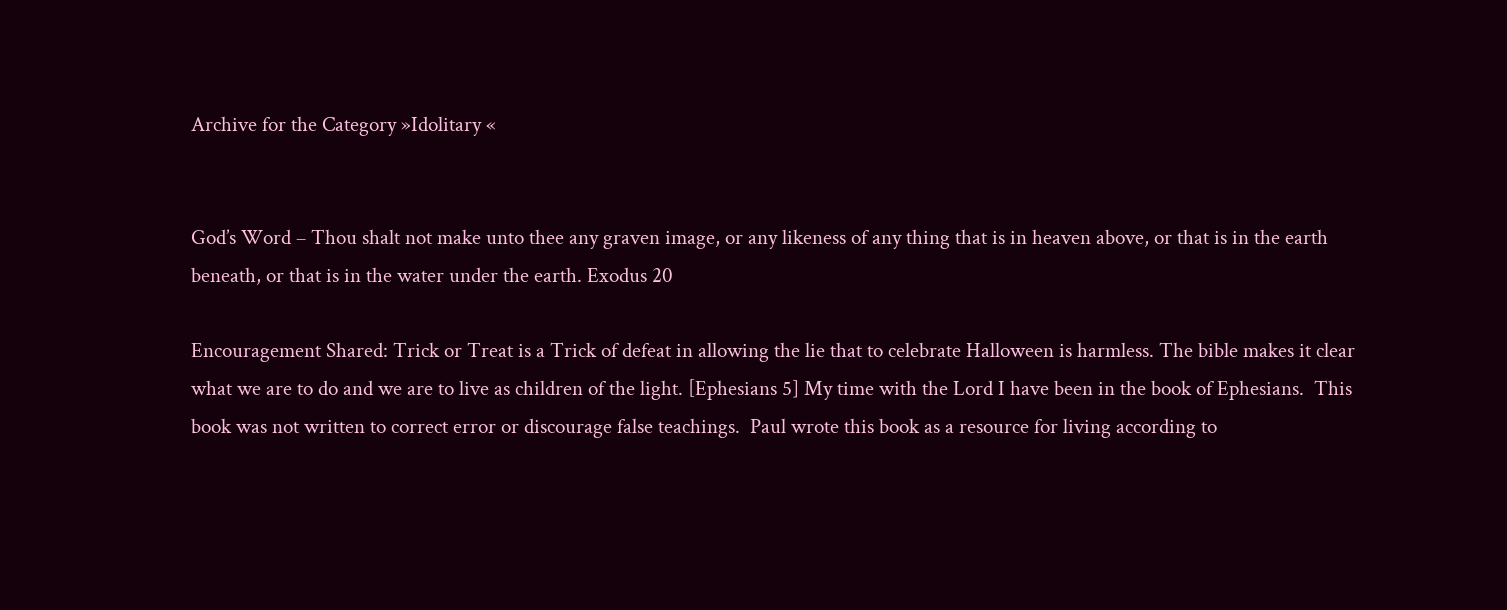Archive for the Category »Idolitary «


God’s Word – Thou shalt not make unto thee any graven image, or any likeness of any thing that is in heaven above, or that is in the earth beneath, or that is in the water under the earth. Exodus 20

Encouragement Shared: Trick or Treat is a Trick of defeat in allowing the lie that to celebrate Halloween is harmless. The bible makes it clear what we are to do and we are to live as children of the light. [Ephesians 5] My time with the Lord I have been in the book of Ephesians.  This book was not written to correct error or discourage false teachings.  Paul wrote this book as a resource for living according to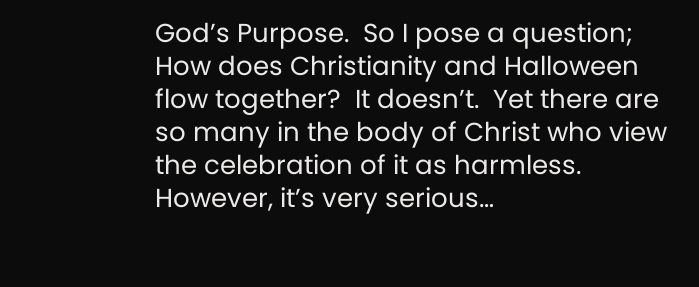God’s Purpose.  So I pose a question;  How does Christianity and Halloween flow together?  It doesn’t.  Yet there are so many in the body of Christ who view the celebration of it as harmless.  However, it’s very serious…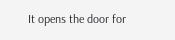It opens the door for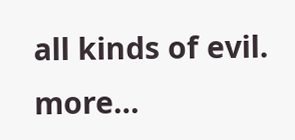all kinds of evil. more…